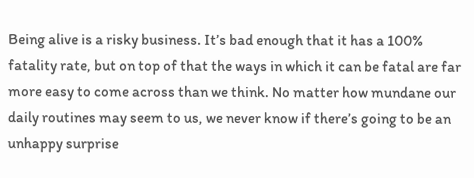Being alive is a risky business. It’s bad enough that it has a 100% fatality rate, but on top of that the ways in which it can be fatal are far more easy to come across than we think. No matter how mundane our daily routines may seem to us, we never know if there’s going to be an unhappy surprise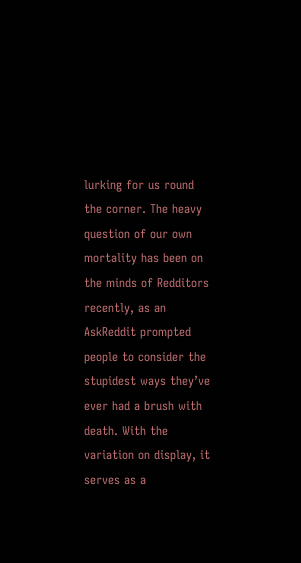lurking for us round the corner. The heavy question of our own mortality has been on the minds of Redditors recently, as an AskReddit prompted people to consider the stupidest ways they’ve ever had a brush with death. With the variation on display, it serves as a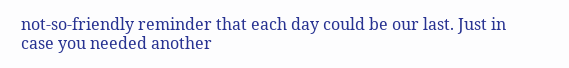not-so-friendly reminder that each day could be our last. Just in case you needed another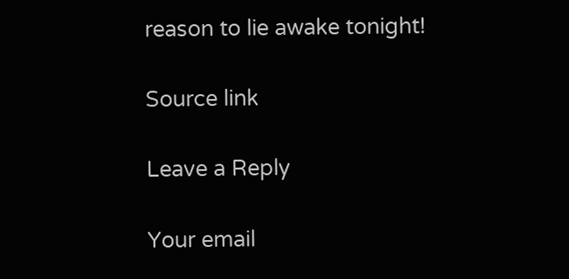reason to lie awake tonight!

Source link

Leave a Reply

Your email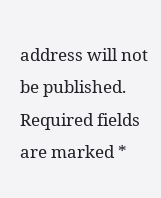address will not be published. Required fields are marked *